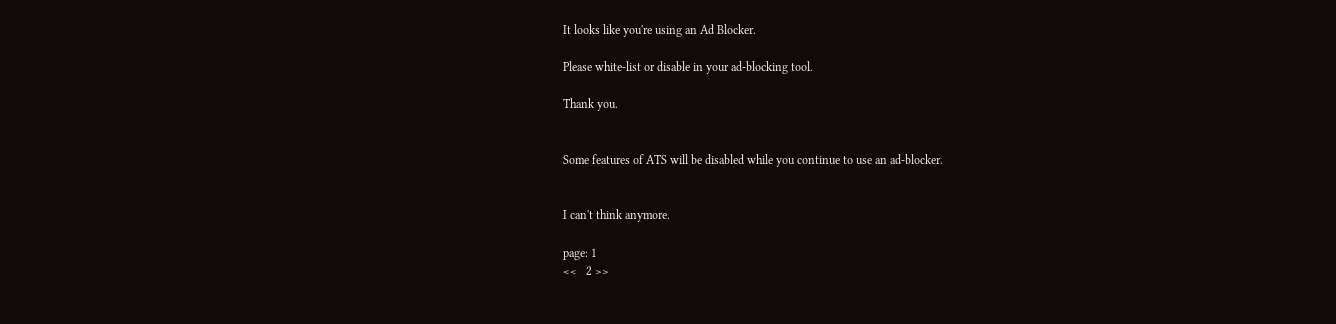It looks like you're using an Ad Blocker.

Please white-list or disable in your ad-blocking tool.

Thank you.


Some features of ATS will be disabled while you continue to use an ad-blocker.


I can't think anymore.

page: 1
<<   2 >>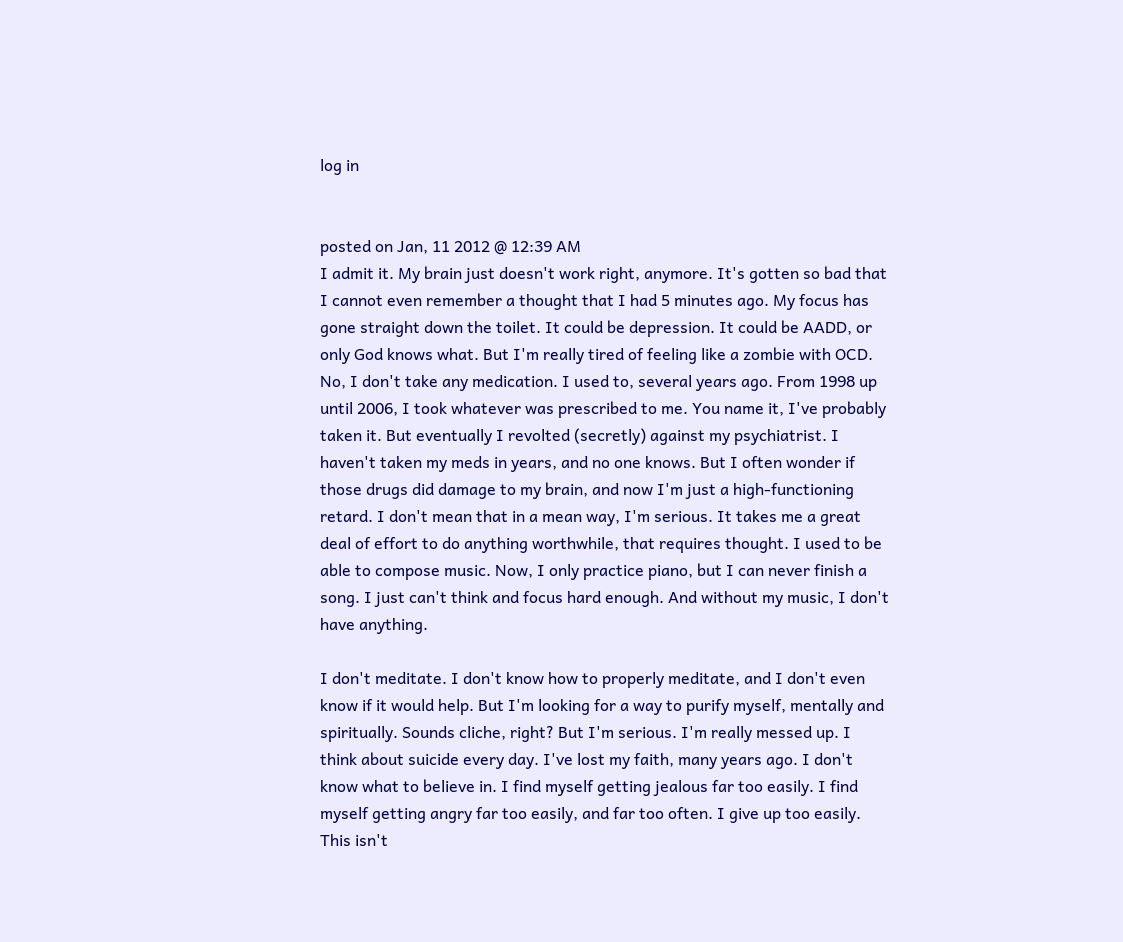log in


posted on Jan, 11 2012 @ 12:39 AM
I admit it. My brain just doesn't work right, anymore. It's gotten so bad that I cannot even remember a thought that I had 5 minutes ago. My focus has gone straight down the toilet. It could be depression. It could be AADD, or only God knows what. But I'm really tired of feeling like a zombie with OCD. No, I don't take any medication. I used to, several years ago. From 1998 up until 2006, I took whatever was prescribed to me. You name it, I've probably taken it. But eventually I revolted (secretly) against my psychiatrist. I haven't taken my meds in years, and no one knows. But I often wonder if those drugs did damage to my brain, and now I'm just a high-functioning retard. I don't mean that in a mean way, I'm serious. It takes me a great deal of effort to do anything worthwhile, that requires thought. I used to be able to compose music. Now, I only practice piano, but I can never finish a song. I just can't think and focus hard enough. And without my music, I don't have anything.

I don't meditate. I don't know how to properly meditate, and I don't even know if it would help. But I'm looking for a way to purify myself, mentally and spiritually. Sounds cliche, right? But I'm serious. I'm really messed up. I think about suicide every day. I've lost my faith, many years ago. I don't know what to believe in. I find myself getting jealous far too easily. I find myself getting angry far too easily, and far too often. I give up too easily. This isn't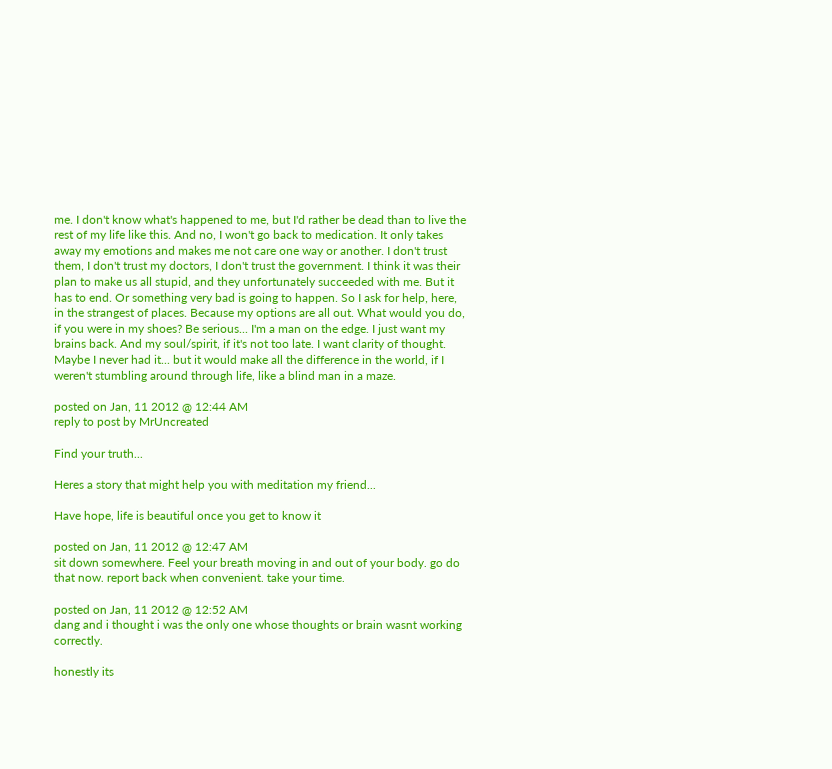me. I don't know what's happened to me, but I'd rather be dead than to live the rest of my life like this. And no, I won't go back to medication. It only takes away my emotions and makes me not care one way or another. I don't trust them, I don't trust my doctors, I don't trust the government. I think it was their plan to make us all stupid, and they unfortunately succeeded with me. But it has to end. Or something very bad is going to happen. So I ask for help, here, in the strangest of places. Because my options are all out. What would you do, if you were in my shoes? Be serious... I'm a man on the edge. I just want my brains back. And my soul/spirit, if it's not too late. I want clarity of thought. Maybe I never had it... but it would make all the difference in the world, if I weren't stumbling around through life, like a blind man in a maze.

posted on Jan, 11 2012 @ 12:44 AM
reply to post by MrUncreated

Find your truth...

Heres a story that might help you with meditation my friend...

Have hope, life is beautiful once you get to know it

posted on Jan, 11 2012 @ 12:47 AM
sit down somewhere. Feel your breath moving in and out of your body. go do that now. report back when convenient. take your time.

posted on Jan, 11 2012 @ 12:52 AM
dang and i thought i was the only one whose thoughts or brain wasnt working correctly.

honestly its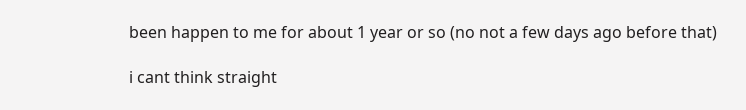been happen to me for about 1 year or so (no not a few days ago before that)

i cant think straight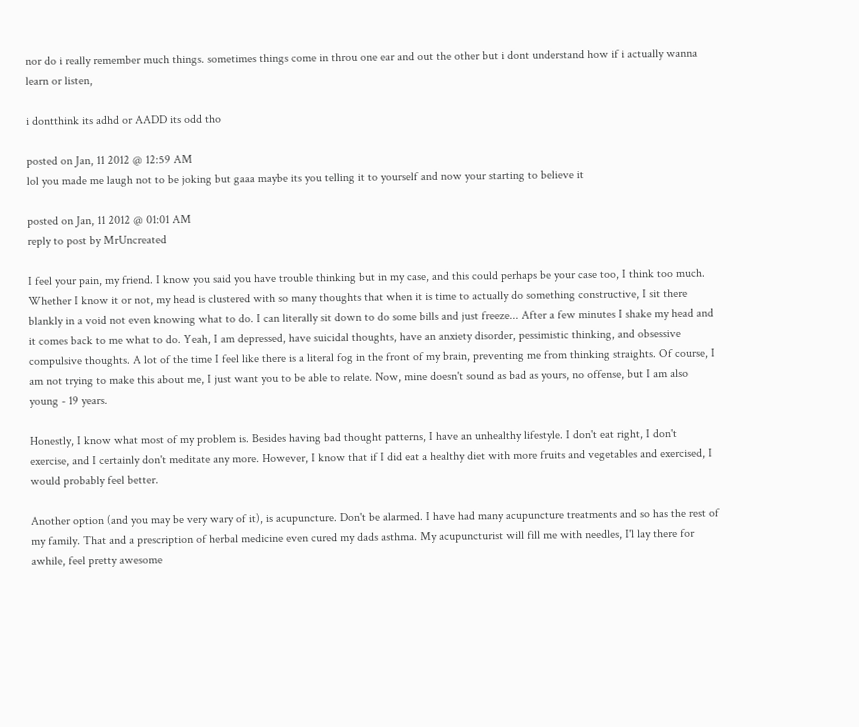nor do i really remember much things. sometimes things come in throu one ear and out the other but i dont understand how if i actually wanna learn or listen,

i dontthink its adhd or AADD its odd tho

posted on Jan, 11 2012 @ 12:59 AM
lol you made me laugh not to be joking but gaaa maybe its you telling it to yourself and now your starting to believe it

posted on Jan, 11 2012 @ 01:01 AM
reply to post by MrUncreated

I feel your pain, my friend. I know you said you have trouble thinking but in my case, and this could perhaps be your case too, I think too much. Whether I know it or not, my head is clustered with so many thoughts that when it is time to actually do something constructive, I sit there blankly in a void not even knowing what to do. I can literally sit down to do some bills and just freeze... After a few minutes I shake my head and it comes back to me what to do. Yeah, I am depressed, have suicidal thoughts, have an anxiety disorder, pessimistic thinking, and obsessive compulsive thoughts. A lot of the time I feel like there is a literal fog in the front of my brain, preventing me from thinking straights. Of course, I am not trying to make this about me, I just want you to be able to relate. Now, mine doesn't sound as bad as yours, no offense, but I am also young - 19 years.

Honestly, I know what most of my problem is. Besides having bad thought patterns, I have an unhealthy lifestyle. I don't eat right, I don't exercise, and I certainly don't meditate any more. However, I know that if I did eat a healthy diet with more fruits and vegetables and exercised, I would probably feel better.

Another option (and you may be very wary of it), is acupuncture. Don't be alarmed. I have had many acupuncture treatments and so has the rest of my family. That and a prescription of herbal medicine even cured my dads asthma. My acupuncturist will fill me with needles, I'l lay there for awhile, feel pretty awesome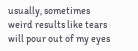usually, sometimes weird results like tears will pour out of my eyes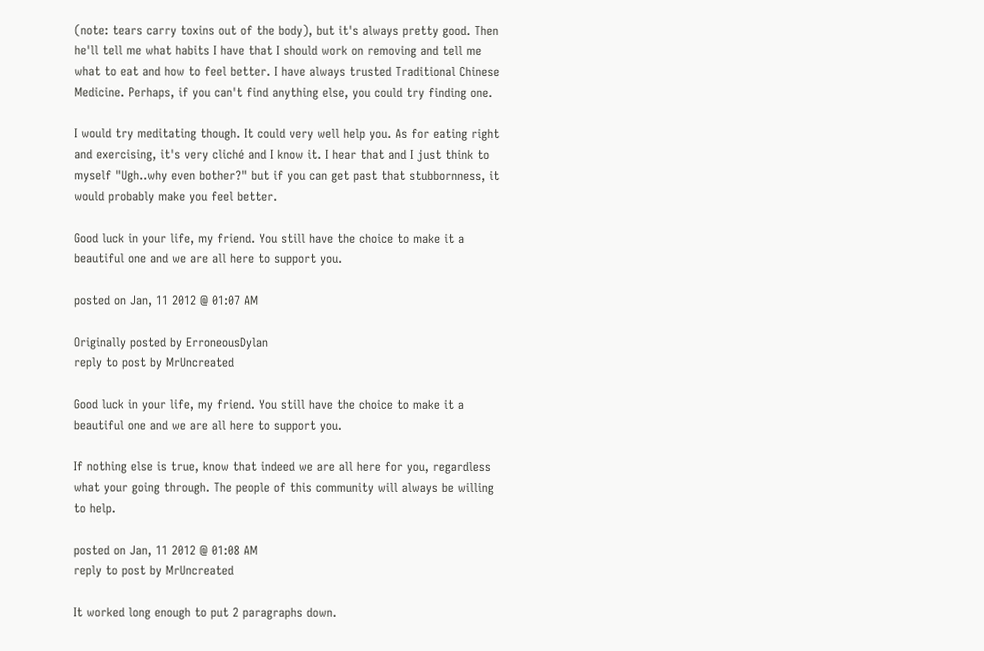(note: tears carry toxins out of the body), but it's always pretty good. Then he'll tell me what habits I have that I should work on removing and tell me what to eat and how to feel better. I have always trusted Traditional Chinese Medicine. Perhaps, if you can't find anything else, you could try finding one.

I would try meditating though. It could very well help you. As for eating right and exercising, it's very cliché and I know it. I hear that and I just think to myself "Ugh..why even bother?" but if you can get past that stubbornness, it would probably make you feel better.

Good luck in your life, my friend. You still have the choice to make it a beautiful one and we are all here to support you.

posted on Jan, 11 2012 @ 01:07 AM

Originally posted by ErroneousDylan
reply to post by MrUncreated

Good luck in your life, my friend. You still have the choice to make it a beautiful one and we are all here to support you.

If nothing else is true, know that indeed we are all here for you, regardless what your going through. The people of this community will always be willing to help.

posted on Jan, 11 2012 @ 01:08 AM
reply to post by MrUncreated

It worked long enough to put 2 paragraphs down.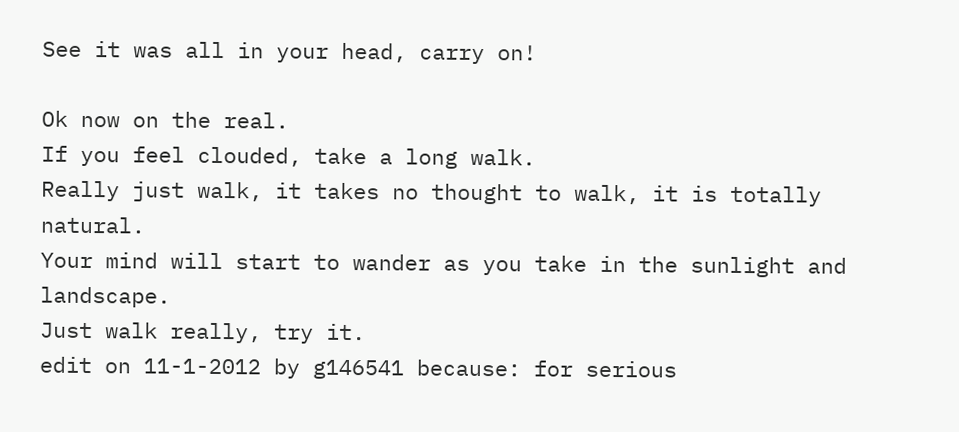See it was all in your head, carry on!

Ok now on the real.
If you feel clouded, take a long walk.
Really just walk, it takes no thought to walk, it is totally natural.
Your mind will start to wander as you take in the sunlight and landscape.
Just walk really, try it.
edit on 11-1-2012 by g146541 because: for serious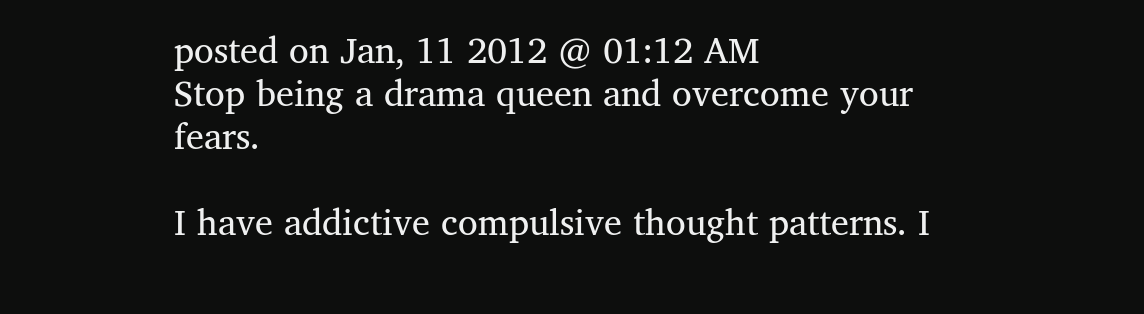posted on Jan, 11 2012 @ 01:12 AM
Stop being a drama queen and overcome your fears.

I have addictive compulsive thought patterns. I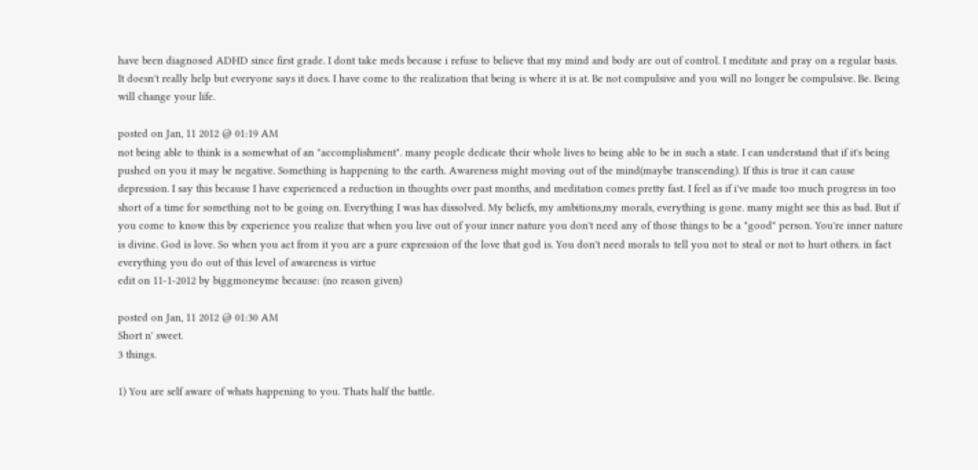have been diagnosed ADHD since first grade. I dont take meds because i refuse to believe that my mind and body are out of control. I meditate and pray on a regular basis. It doesn't really help but everyone says it does. I have come to the realization that being is where it is at. Be not compulsive and you will no longer be compulsive. Be. Being will change your life.

posted on Jan, 11 2012 @ 01:19 AM
not being able to think is a somewhat of an "accomplishment". many people dedicate their whole lives to being able to be in such a state. I can understand that if it's being pushed on you it may be negative. Something is happening to the earth. Awareness might moving out of the mind(maybe transcending). If this is true it can cause depression. I say this because I have experienced a reduction in thoughts over past months, and meditation comes pretty fast. I feel as if i've made too much progress in too short of a time for something not to be going on. Everything I was has dissolved. My beliefs, my ambitions,my morals, everything is gone. many might see this as bad. But if you come to know this by experience you realize that when you live out of your inner nature you don't need any of those things to be a "good" person. You're inner nature is divine. God is love. So when you act from it you are a pure expression of the love that god is. You don't need morals to tell you not to steal or not to hurt others. in fact everything you do out of this level of awareness is virtue
edit on 11-1-2012 by biggmoneyme because: (no reason given)

posted on Jan, 11 2012 @ 01:30 AM
Short n' sweet.
3 things.

1) You are self aware of whats happening to you. Thats half the battle.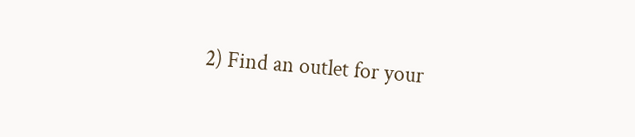2) Find an outlet for your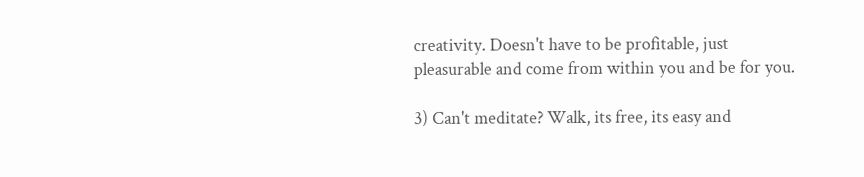creativity. Doesn't have to be profitable, just pleasurable and come from within you and be for you.

3) Can't meditate? Walk, its free, its easy and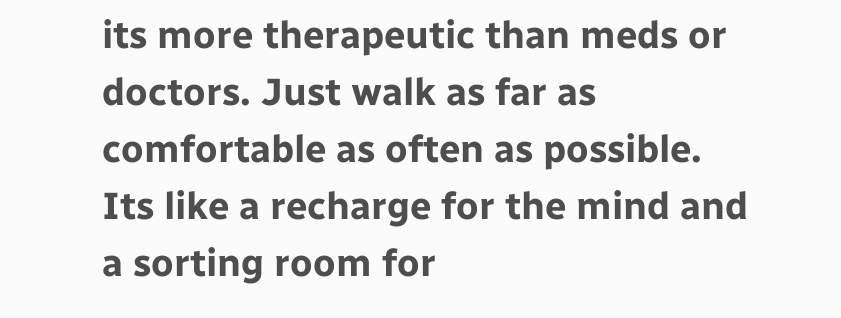its more therapeutic than meds or doctors. Just walk as far as comfortable as often as possible. Its like a recharge for the mind and a sorting room for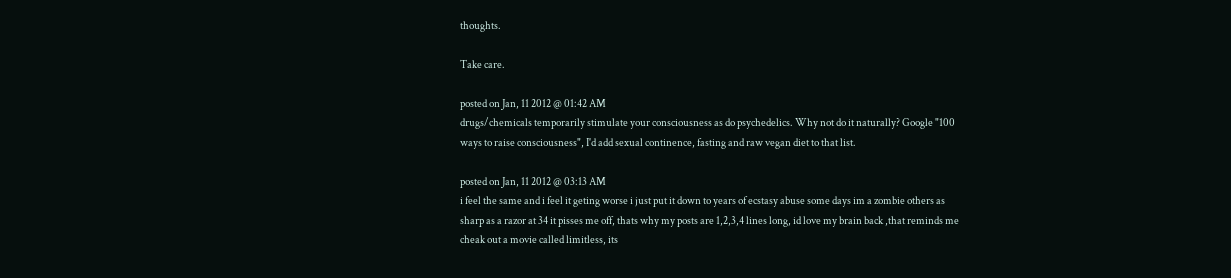thoughts.

Take care.

posted on Jan, 11 2012 @ 01:42 AM
drugs/chemicals temporarily stimulate your consciousness as do psychedelics. Why not do it naturally? Google "100 ways to raise consciousness", I'd add sexual continence, fasting and raw vegan diet to that list.

posted on Jan, 11 2012 @ 03:13 AM
i feel the same and i feel it geting worse i just put it down to years of ecstasy abuse some days im a zombie others as sharp as a razor at 34 it pisses me off, thats why my posts are 1,2,3,4 lines long, id love my brain back ,that reminds me cheak out a movie called limitless, its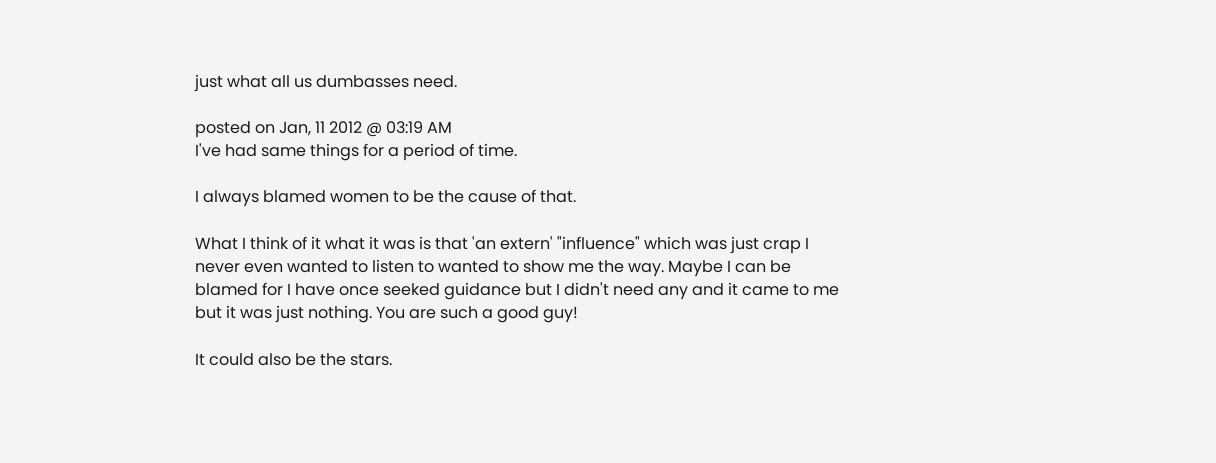just what all us dumbasses need.

posted on Jan, 11 2012 @ 03:19 AM
I've had same things for a period of time.

I always blamed women to be the cause of that.

What I think of it what it was is that 'an extern' "influence" which was just crap I never even wanted to listen to wanted to show me the way. Maybe I can be blamed for I have once seeked guidance but I didn't need any and it came to me but it was just nothing. You are such a good guy!

It could also be the stars.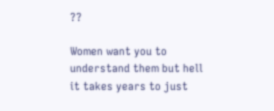??

Women want you to understand them but hell it takes years to just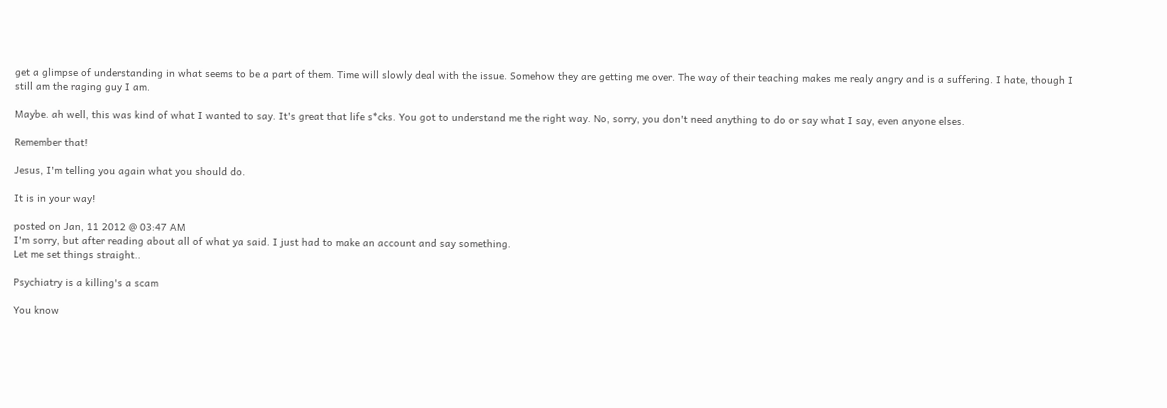get a glimpse of understanding in what seems to be a part of them. Time will slowly deal with the issue. Somehow they are getting me over. The way of their teaching makes me realy angry and is a suffering. I hate, though I still am the raging guy I am.

Maybe. ah well, this was kind of what I wanted to say. It's great that life s*cks. You got to understand me the right way. No, sorry, you don't need anything to do or say what I say, even anyone elses.

Remember that!

Jesus, I'm telling you again what you should do.

It is in your way!

posted on Jan, 11 2012 @ 03:47 AM
I'm sorry, but after reading about all of what ya said. I just had to make an account and say something.
Let me set things straight..

Psychiatry is a killing's a scam

You know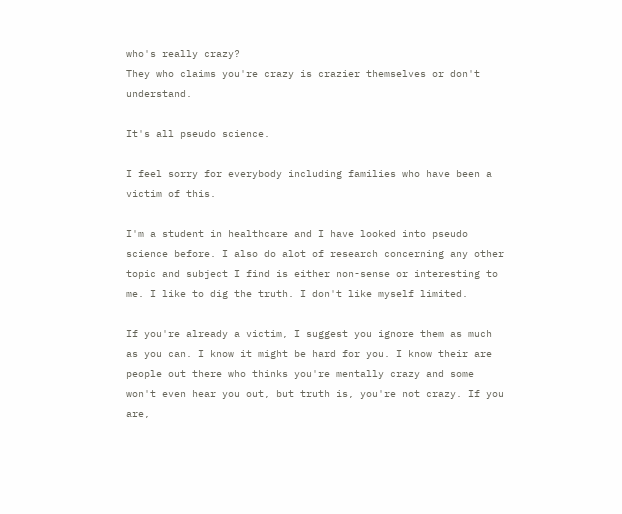who's really crazy?
They who claims you're crazy is crazier themselves or don't understand.

It's all pseudo science.

I feel sorry for everybody including families who have been a victim of this.

I'm a student in healthcare and I have looked into pseudo science before. I also do alot of research concerning any other topic and subject I find is either non-sense or interesting to me. I like to dig the truth. I don't like myself limited.

If you're already a victim, I suggest you ignore them as much as you can. I know it might be hard for you. I know their are people out there who thinks you're mentally crazy and some won't even hear you out, but truth is, you're not crazy. If you are,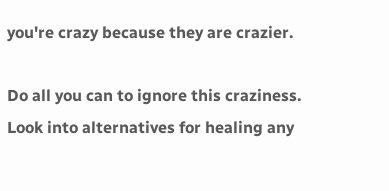you're crazy because they are crazier.

Do all you can to ignore this craziness.
Look into alternatives for healing any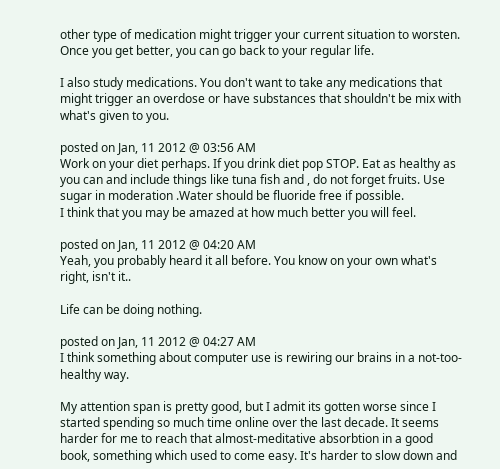other type of medication might trigger your current situation to worsten.
Once you get better, you can go back to your regular life.

I also study medications. You don't want to take any medications that might trigger an overdose or have substances that shouldn't be mix with what's given to you.

posted on Jan, 11 2012 @ 03:56 AM
Work on your diet perhaps. If you drink diet pop STOP. Eat as healthy as you can and include things like tuna fish and , do not forget fruits. Use sugar in moderation .Water should be fluoride free if possible.
I think that you may be amazed at how much better you will feel.

posted on Jan, 11 2012 @ 04:20 AM
Yeah, you probably heard it all before. You know on your own what's right, isn't it..

Life can be doing nothing.

posted on Jan, 11 2012 @ 04:27 AM
I think something about computer use is rewiring our brains in a not-too-healthy way.

My attention span is pretty good, but I admit its gotten worse since I started spending so much time online over the last decade. It seems harder for me to reach that almost-meditative absorbtion in a good book, something which used to come easy. It's harder to slow down and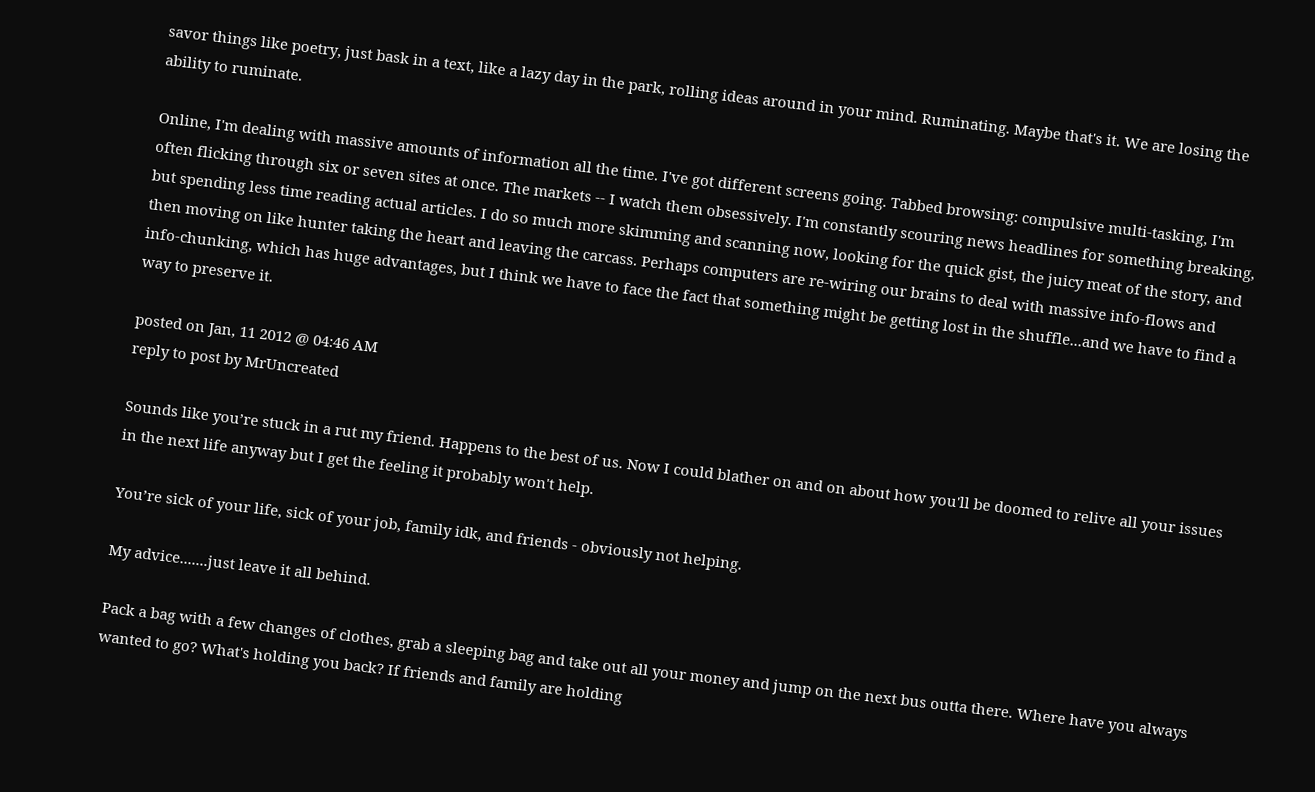savor things like poetry, just bask in a text, like a lazy day in the park, rolling ideas around in your mind. Ruminating. Maybe that's it. We are losing the ability to ruminate.

Online, I'm dealing with massive amounts of information all the time. I've got different screens going. Tabbed browsing: compulsive multi-tasking, I'm often flicking through six or seven sites at once. The markets -- I watch them obsessively. I'm constantly scouring news headlines for something breaking, but spending less time reading actual articles. I do so much more skimming and scanning now, looking for the quick gist, the juicy meat of the story, and then moving on like hunter taking the heart and leaving the carcass. Perhaps computers are re-wiring our brains to deal with massive info-flows and info-chunking, which has huge advantages, but I think we have to face the fact that something might be getting lost in the shuffle...and we have to find a way to preserve it.

posted on Jan, 11 2012 @ 04:46 AM
reply to post by MrUncreated

Sounds like you’re stuck in a rut my friend. Happens to the best of us. Now I could blather on and on about how you'll be doomed to relive all your issues in the next life anyway but I get the feeling it probably won't help.

You’re sick of your life, sick of your job, family idk, and friends - obviously not helping.

My advice.......just leave it all behind.

Pack a bag with a few changes of clothes, grab a sleeping bag and take out all your money and jump on the next bus outta there. Where have you always wanted to go? What's holding you back? If friends and family are holding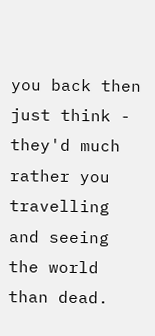you back then just think - they'd much rather you travelling and seeing the world than dead.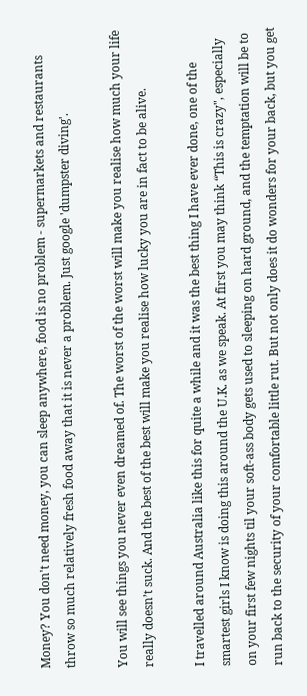Money? You don't need money, you can sleep anywhere, food is no problem - supermarkets and restaurants throw so much relatively fresh food away that it is never a problem. Just google 'dumpster diving'.

You will see things you never even dreamed of. The worst of the worst will make you realise how much your life really doesn’t suck. And the best of the best will make you realise how lucky you are in fact to be alive.

I travelled around Australia like this for quite a while and it was the best thing I have ever done, one of the smartest girls I know is doing this around the U.K. as we speak. At first you may think “This is crazy", especially on your first few nights til your soft-ass body gets used to sleeping on hard ground, and the temptation will be to run back to the security of your comfortable little rut. But not only does it do wonders for your back, but you get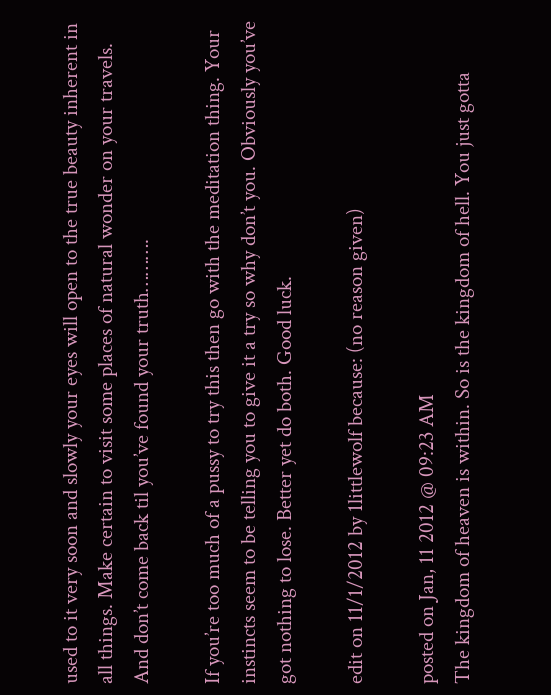used to it very soon and slowly your eyes will open to the true beauty inherent in all things. Make certain to visit some places of natural wonder on your travels. And don’t come back til you’ve found your truth……….

If you’re too much of a pussy to try this then go with the meditation thing. Your instincts seem to be telling you to give it a try so why don’t you. Obviously you’ve got nothing to lose. Better yet do both. Good luck.

edit on 11/1/2012 by 1littlewolf because: (no reason given)

posted on Jan, 11 2012 @ 09:23 AM
The kingdom of heaven is within. So is the kingdom of hell. You just gotta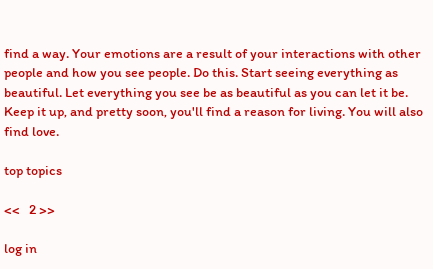find a way. Your emotions are a result of your interactions with other people and how you see people. Do this. Start seeing everything as beautiful. Let everything you see be as beautiful as you can let it be. Keep it up, and pretty soon, you'll find a reason for living. You will also find love.

top topics

<<   2 >>

log in